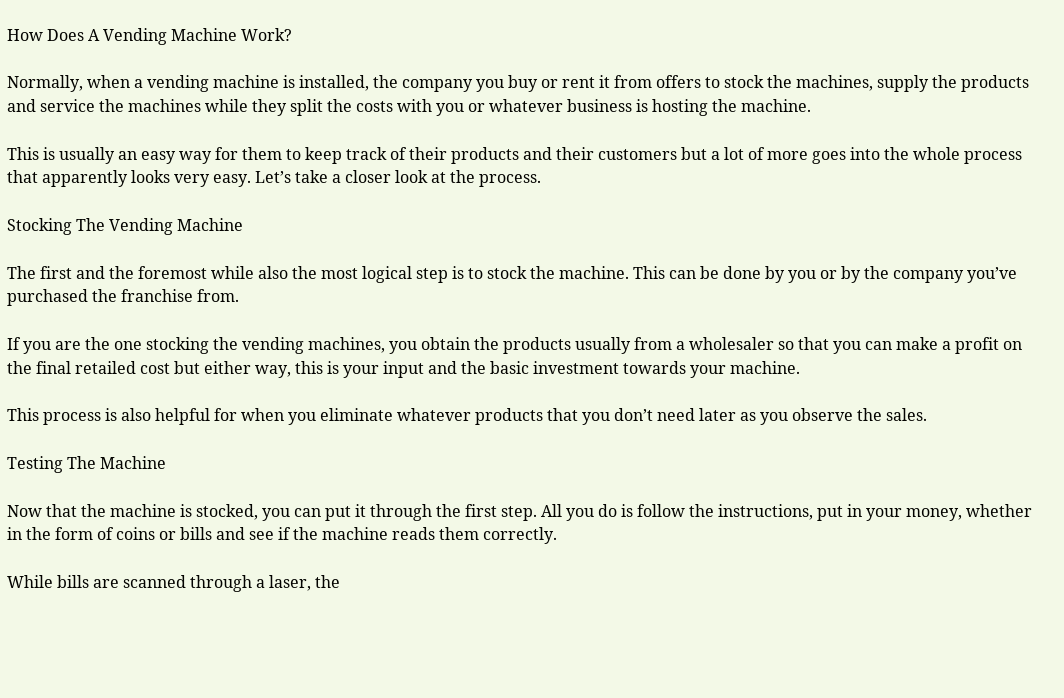How Does A Vending Machine Work?

Normally, when a vending machine is installed, the company you buy or rent it from offers to stock the machines, supply the products and service the machines while they split the costs with you or whatever business is hosting the machine.

This is usually an easy way for them to keep track of their products and their customers but a lot of more goes into the whole process that apparently looks very easy. Let’s take a closer look at the process.

Stocking The Vending Machine

The first and the foremost while also the most logical step is to stock the machine. This can be done by you or by the company you’ve purchased the franchise from.

If you are the one stocking the vending machines, you obtain the products usually from a wholesaler so that you can make a profit on the final retailed cost but either way, this is your input and the basic investment towards your machine.

This process is also helpful for when you eliminate whatever products that you don’t need later as you observe the sales.

Testing The Machine

Now that the machine is stocked, you can put it through the first step. All you do is follow the instructions, put in your money, whether in the form of coins or bills and see if the machine reads them correctly.

While bills are scanned through a laser, the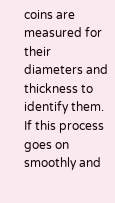coins are measured for their diameters and thickness to identify them. If this process goes on smoothly and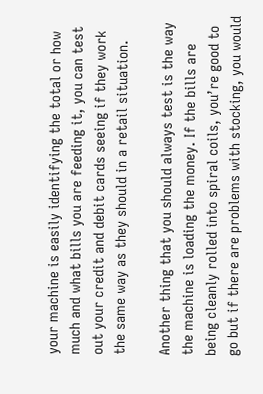your machine is easily identifying the total or how much and what bills you are feeding it, you can test out your credit and debit cards seeing if they work the same way as they should in a retail situation.

Another thing that you should always test is the way the machine is loading the money. If the bills are being cleanly rolled into spiral coils, you’re good to go but if there are problems with stocking, you would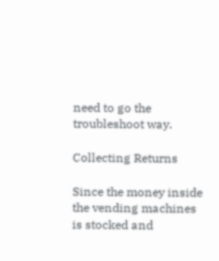need to go the troubleshoot way.

Collecting Returns

Since the money inside the vending machines is stocked and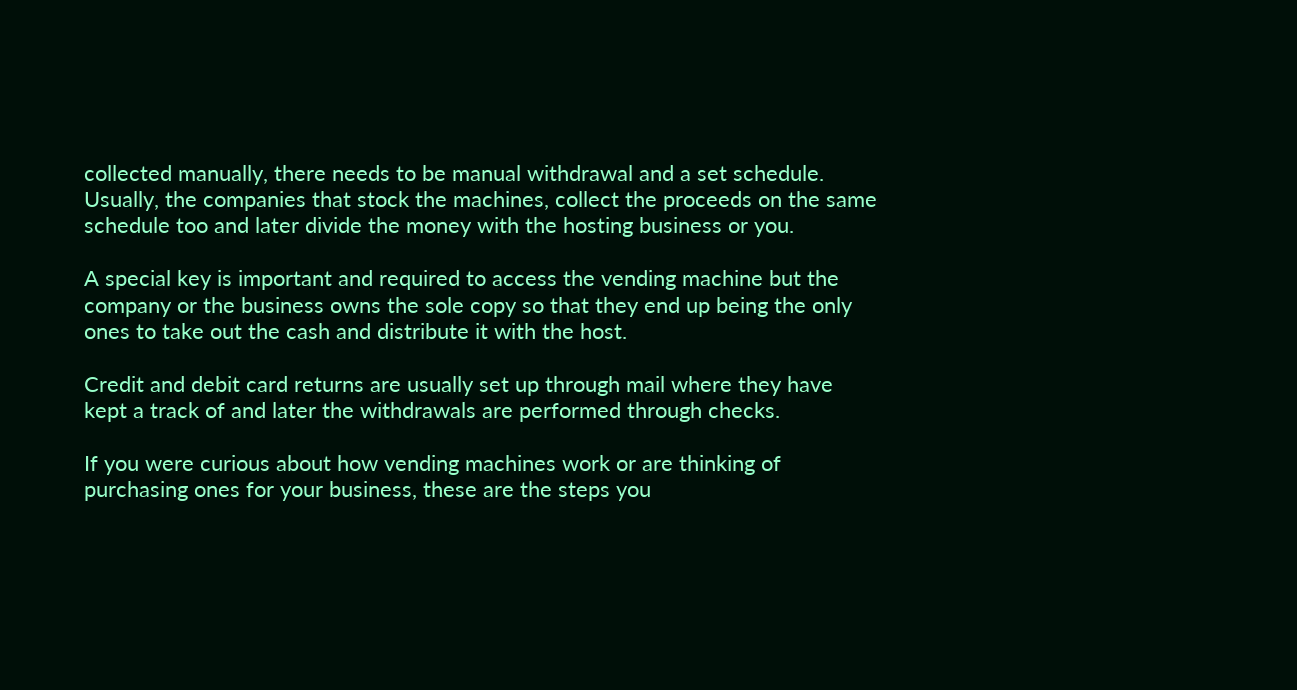collected manually, there needs to be manual withdrawal and a set schedule. Usually, the companies that stock the machines, collect the proceeds on the same schedule too and later divide the money with the hosting business or you.

A special key is important and required to access the vending machine but the company or the business owns the sole copy so that they end up being the only ones to take out the cash and distribute it with the host.

Credit and debit card returns are usually set up through mail where they have kept a track of and later the withdrawals are performed through checks.

If you were curious about how vending machines work or are thinking of purchasing ones for your business, these are the steps you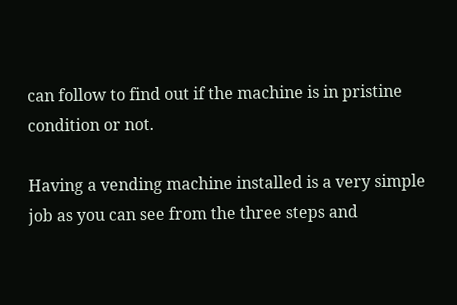can follow to find out if the machine is in pristine condition or not.

Having a vending machine installed is a very simple job as you can see from the three steps and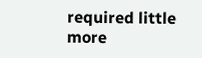required little more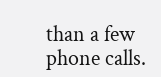than a few phone calls.